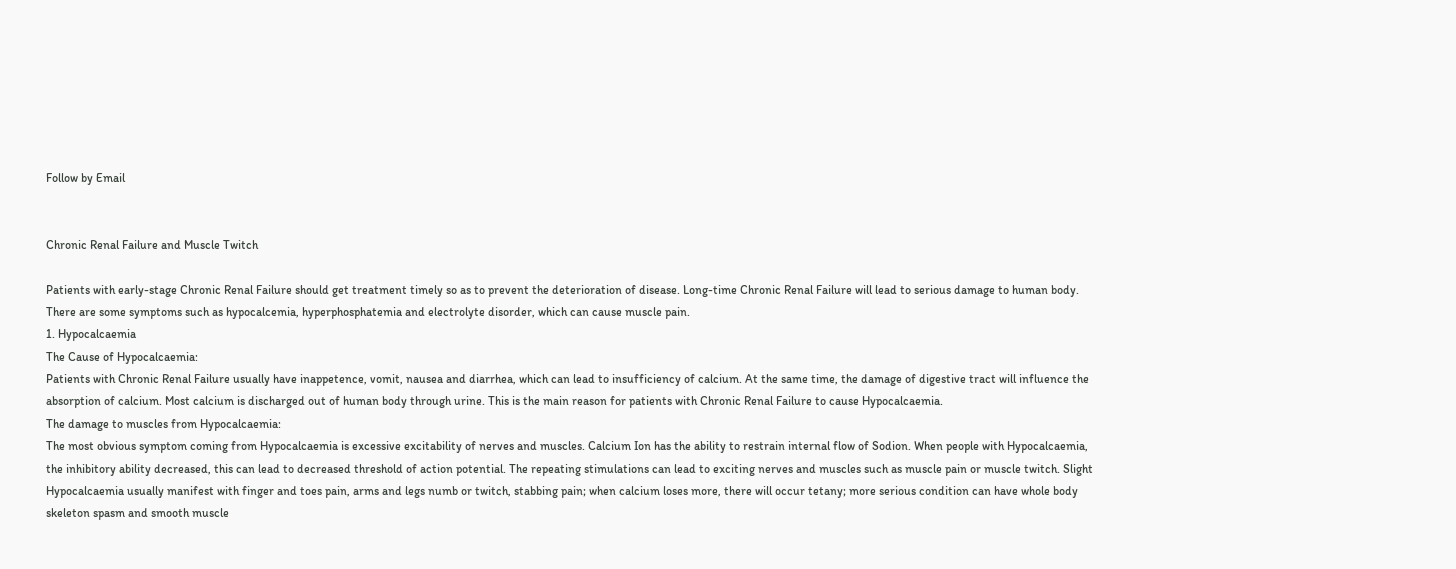Follow by Email


Chronic Renal Failure and Muscle Twitch

Patients with early-stage Chronic Renal Failure should get treatment timely so as to prevent the deterioration of disease. Long-time Chronic Renal Failure will lead to serious damage to human body. There are some symptoms such as hypocalcemia, hyperphosphatemia and electrolyte disorder, which can cause muscle pain.
1. Hypocalcaemia
The Cause of Hypocalcaemia:
Patients with Chronic Renal Failure usually have inappetence, vomit, nausea and diarrhea, which can lead to insufficiency of calcium. At the same time, the damage of digestive tract will influence the absorption of calcium. Most calcium is discharged out of human body through urine. This is the main reason for patients with Chronic Renal Failure to cause Hypocalcaemia.
The damage to muscles from Hypocalcaemia:
The most obvious symptom coming from Hypocalcaemia is excessive excitability of nerves and muscles. Calcium Ion has the ability to restrain internal flow of Sodion. When people with Hypocalcaemia, the inhibitory ability decreased, this can lead to decreased threshold of action potential. The repeating stimulations can lead to exciting nerves and muscles such as muscle pain or muscle twitch. Slight Hypocalcaemia usually manifest with finger and toes pain, arms and legs numb or twitch, stabbing pain; when calcium loses more, there will occur tetany; more serious condition can have whole body skeleton spasm and smooth muscle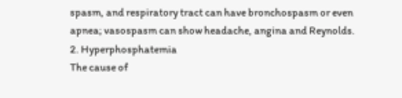spasm, and respiratory tract can have bronchospasm or even apnea; vasospasm can show headache, angina and Reynolds.
2. Hyperphosphatemia
The cause of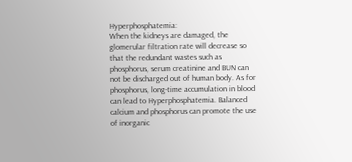Hyperphosphatemia:
When the kidneys are damaged, the glomerular filtration rate will decrease so that the redundant wastes such as phosphorus, serum creatinine and BUN can not be discharged out of human body. As for phosphorus, long-time accumulation in blood can lead to Hyperphosphatemia. Balanced calcium and phosphorus can promote the use of inorganic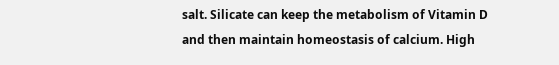salt. Silicate can keep the metabolism of Vitamin D and then maintain homeostasis of calcium. High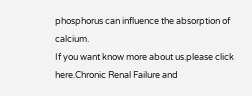phosphorus can influence the absorption of calcium.
If you want know more about us.please click here.Chronic Renal Failure and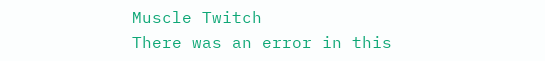Muscle Twitch
There was an error in this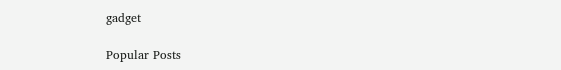gadget

Popular Posts